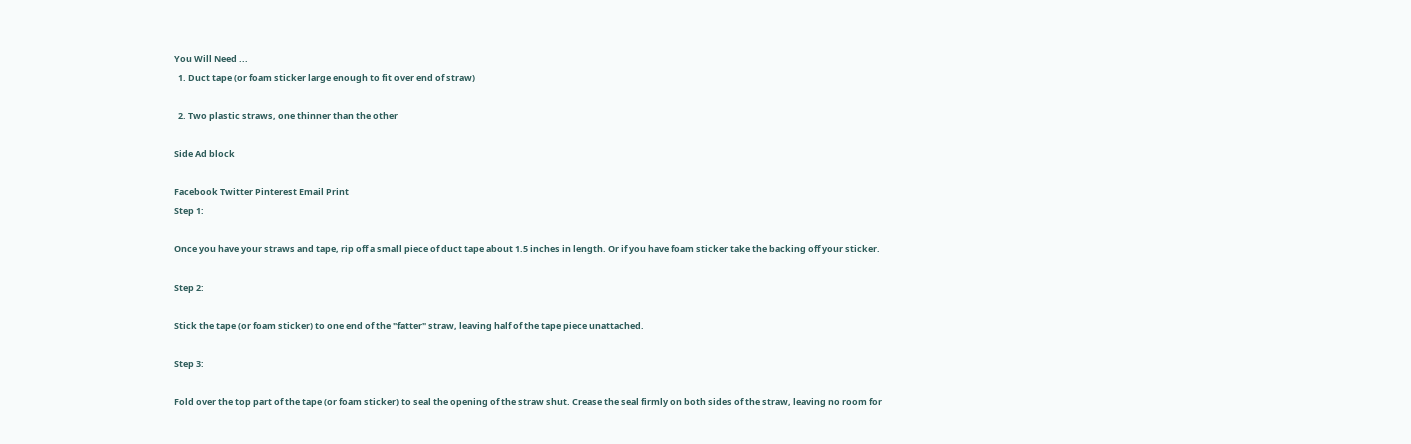You Will Need ...
  1. Duct tape (or foam sticker large enough to fit over end of straw)

  2. Two plastic straws, one thinner than the other

Side Ad block

Facebook Twitter Pinterest Email Print
Step 1:

Once you have your straws and tape, rip off a small piece of duct tape about 1.5 inches in length. Or if you have foam sticker take the backing off your sticker.

Step 2:

Stick the tape (or foam sticker) to one end of the "fatter" straw, leaving half of the tape piece unattached.

Step 3:

Fold over the top part of the tape (or foam sticker) to seal the opening of the straw shut. Crease the seal firmly on both sides of the straw, leaving no room for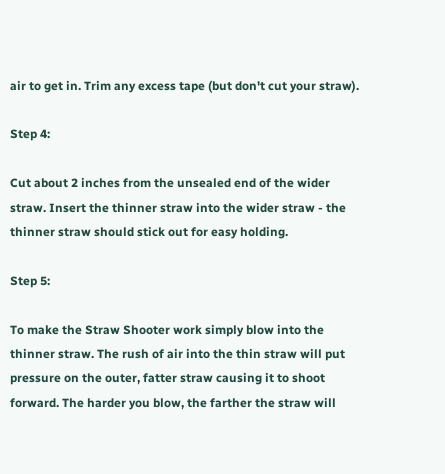air to get in. Trim any excess tape (but don't cut your straw).

Step 4:

Cut about 2 inches from the unsealed end of the wider straw. Insert the thinner straw into the wider straw - the thinner straw should stick out for easy holding.

Step 5:

To make the Straw Shooter work simply blow into the thinner straw. The rush of air into the thin straw will put pressure on the outer, fatter straw causing it to shoot forward. The harder you blow, the farther the straw will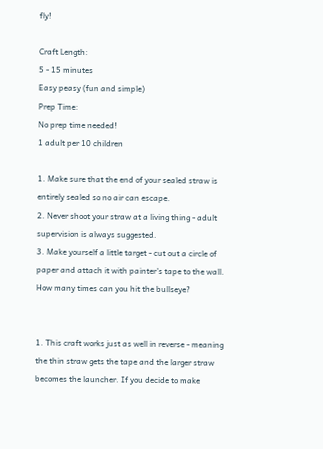fly!

Craft Length:
5 - 15 minutes
Easy peasy (fun and simple)
Prep Time:
No prep time needed!
1 adult per 10 children

1. Make sure that the end of your sealed straw is entirely sealed so no air can escape.
2. Never shoot your straw at a living thing - adult supervision is always suggested.
3. Make yourself a little target - cut out a circle of paper and attach it with painter's tape to the wall. How many times can you hit the bullseye?


1. This craft works just as well in reverse - meaning the thin straw gets the tape and the larger straw becomes the launcher. If you decide to make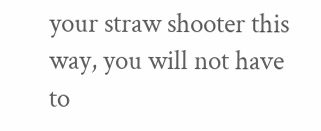your straw shooter this way, you will not have to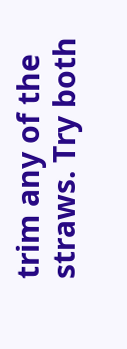trim any of the straws. Try both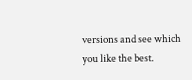versions and see which you like the best.